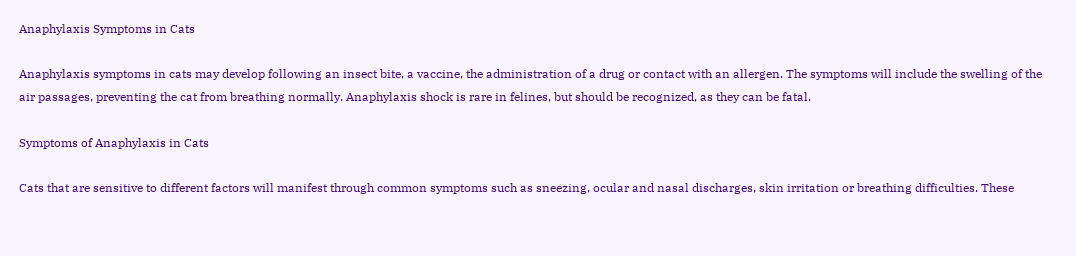Anaphylaxis Symptoms in Cats

Anaphylaxis symptoms in cats may develop following an insect bite, a vaccine, the administration of a drug or contact with an allergen. The symptoms will include the swelling of the air passages, preventing the cat from breathing normally. Anaphylaxis shock is rare in felines, but should be recognized, as they can be fatal.

Symptoms of Anaphylaxis in Cats

Cats that are sensitive to different factors will manifest through common symptoms such as sneezing, ocular and nasal discharges, skin irritation or breathing difficulties. These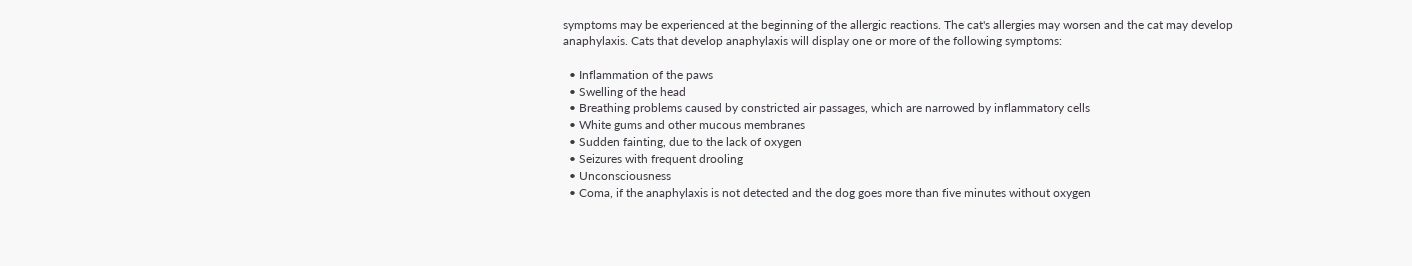symptoms may be experienced at the beginning of the allergic reactions. The cat's allergies may worsen and the cat may develop anaphylaxis. Cats that develop anaphylaxis will display one or more of the following symptoms:

  • Inflammation of the paws
  • Swelling of the head
  • Breathing problems caused by constricted air passages, which are narrowed by inflammatory cells
  • White gums and other mucous membranes
  • Sudden fainting, due to the lack of oxygen
  • Seizures with frequent drooling
  • Unconsciousness
  • Coma, if the anaphylaxis is not detected and the dog goes more than five minutes without oxygen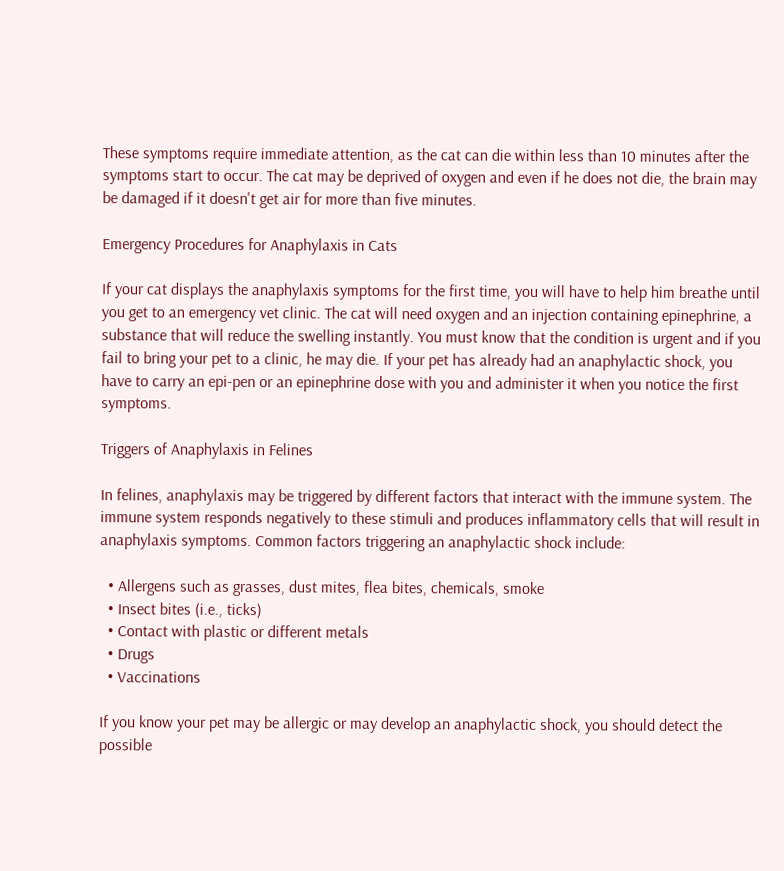These symptoms require immediate attention, as the cat can die within less than 10 minutes after the symptoms start to occur. The cat may be deprived of oxygen and even if he does not die, the brain may be damaged if it doesn't get air for more than five minutes.

Emergency Procedures for Anaphylaxis in Cats

If your cat displays the anaphylaxis symptoms for the first time, you will have to help him breathe until you get to an emergency vet clinic. The cat will need oxygen and an injection containing epinephrine, a substance that will reduce the swelling instantly. You must know that the condition is urgent and if you fail to bring your pet to a clinic, he may die. If your pet has already had an anaphylactic shock, you have to carry an epi-pen or an epinephrine dose with you and administer it when you notice the first symptoms.

Triggers of Anaphylaxis in Felines

In felines, anaphylaxis may be triggered by different factors that interact with the immune system. The immune system responds negatively to these stimuli and produces inflammatory cells that will result in anaphylaxis symptoms. Common factors triggering an anaphylactic shock include:

  • Allergens such as grasses, dust mites, flea bites, chemicals, smoke
  • Insect bites (i.e., ticks)
  • Contact with plastic or different metals
  • Drugs
  • Vaccinations

If you know your pet may be allergic or may develop an anaphylactic shock, you should detect the possible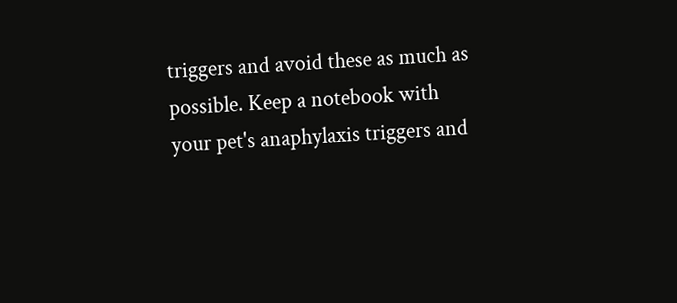triggers and avoid these as much as possible. Keep a notebook with your pet's anaphylaxis triggers and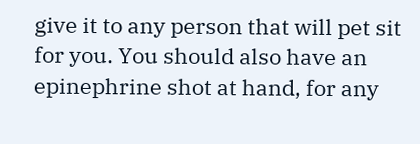give it to any person that will pet sit for you. You should also have an epinephrine shot at hand, for any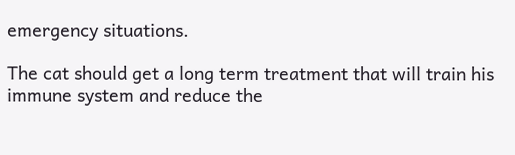emergency situations.

The cat should get a long term treatment that will train his immune system and reduce the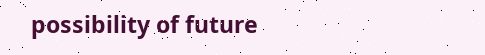possibility of future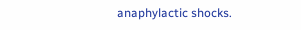anaphylactic shocks.